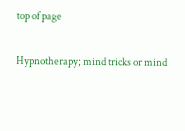top of page

Hypnotherapy; mind tricks or mind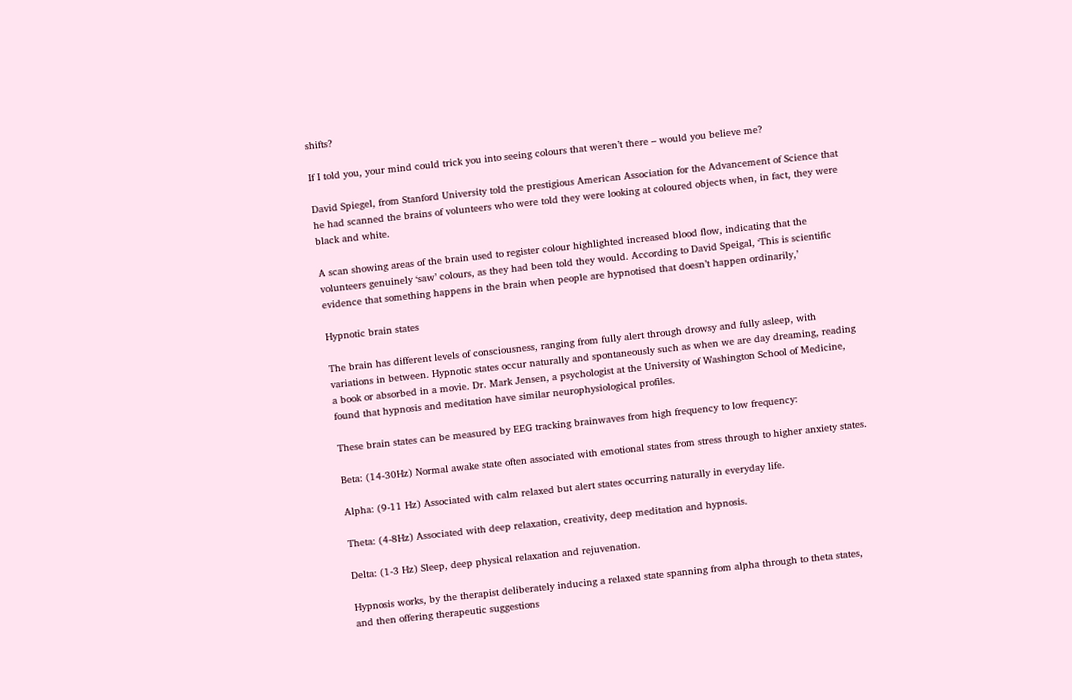shifts?

If I told you, your mind could trick you into seeing colours that weren’t there – would you believe me?

David Spiegel, from Stanford University told the prestigious American Association for the Advancement of Science that he had scanned the brains of volunteers who were told they were looking at coloured objects when, in fact, they were black and white.

A scan showing areas of the brain used to register colour highlighted increased blood flow, indicating that the volunteers genuinely ‘saw’ colours, as they had been told they would. According to David Speigal, ‘This is scientific evidence that something happens in the brain when people are hypnotised that doesn’t happen ordinarily,’

Hypnotic brain states

The brain has different levels of consciousness, ranging from fully alert through drowsy and fully asleep, with variations in between. Hypnotic states occur naturally and spontaneously such as when we are day dreaming, reading a book or absorbed in a movie. Dr. Mark Jensen, a psychologist at the University of Washington School of Medicine, found that hypnosis and meditation have similar neurophysiological profiles.

These brain states can be measured by EEG tracking brainwaves from high frequency to low frequency:

Beta: (14-30Hz) Normal awake state often associated with emotional states from stress through to higher anxiety states.

Alpha: (9-11 Hz) Associated with calm relaxed but alert states occurring naturally in everyday life.

Theta: (4-8Hz) Associated with deep relaxation, creativity, deep meditation and hypnosis.

Delta: (1-3 Hz) Sleep, deep physical relaxation and rejuvenation.

Hypnosis works, by the therapist deliberately inducing a relaxed state spanning from alpha through to theta states, and then offering therapeutic suggestions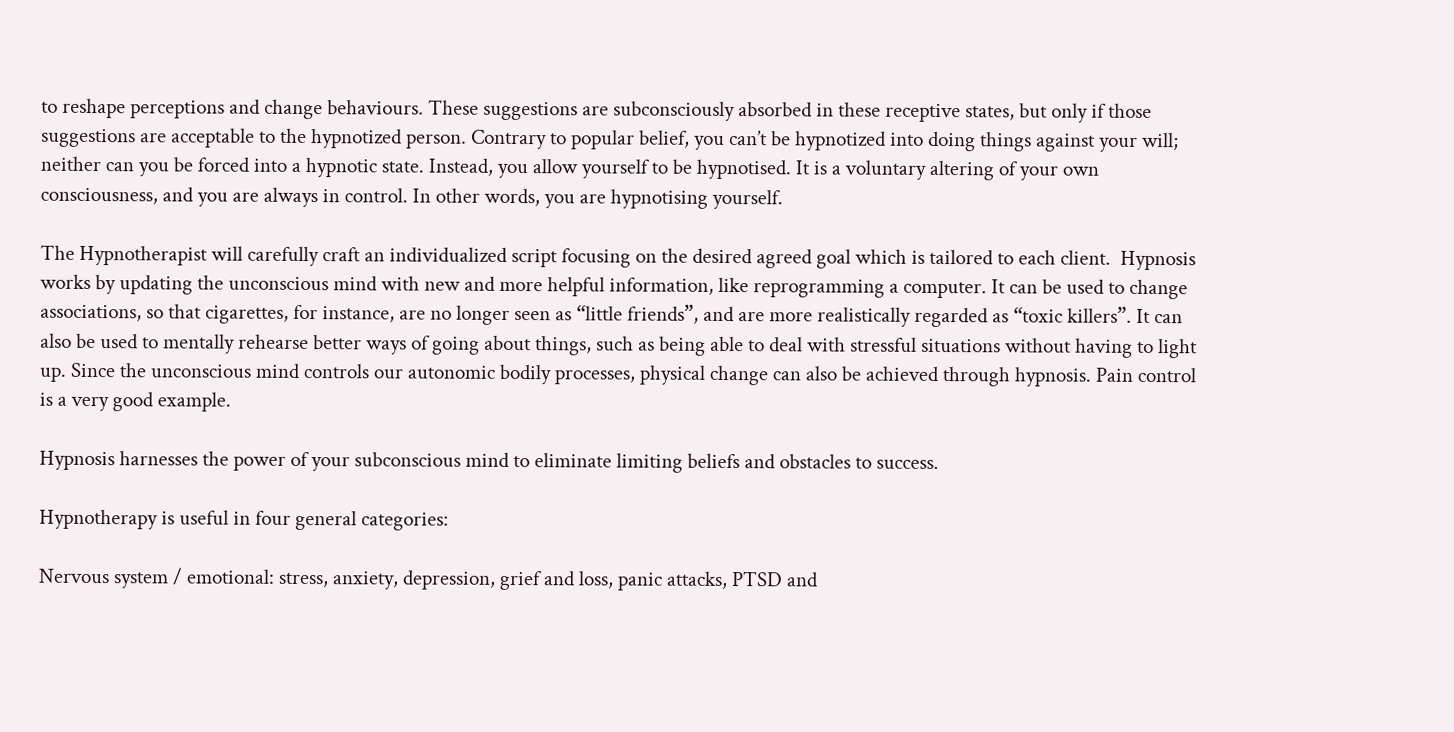to reshape perceptions and change behaviours. These suggestions are subconsciously absorbed in these receptive states, but only if those suggestions are acceptable to the hypnotized person. Contrary to popular belief, you can’t be hypnotized into doing things against your will; neither can you be forced into a hypnotic state. Instead, you allow yourself to be hypnotised. It is a voluntary altering of your own consciousness, and you are always in control. In other words, you are hypnotising yourself.

The Hypnotherapist will carefully craft an individualized script focusing on the desired agreed goal which is tailored to each client.  Hypnosis works by updating the unconscious mind with new and more helpful information, like reprogramming a computer. It can be used to change associations, so that cigarettes, for instance, are no longer seen as “little friends”, and are more realistically regarded as “toxic killers”. It can also be used to mentally rehearse better ways of going about things, such as being able to deal with stressful situations without having to light up. Since the unconscious mind controls our autonomic bodily processes, physical change can also be achieved through hypnosis. Pain control is a very good example.

Hypnosis harnesses the power of your subconscious mind to eliminate limiting beliefs and obstacles to success.

Hypnotherapy is useful in four general categories:

Nervous system / emotional: stress, anxiety, depression, grief and loss, panic attacks, PTSD and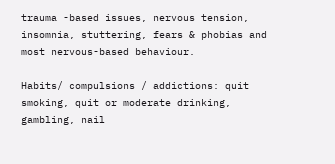trauma -based issues, nervous tension, insomnia, stuttering, fears & phobias and most nervous-based behaviour.

Habits/ compulsions / addictions: quit smoking, quit or moderate drinking, gambling, nail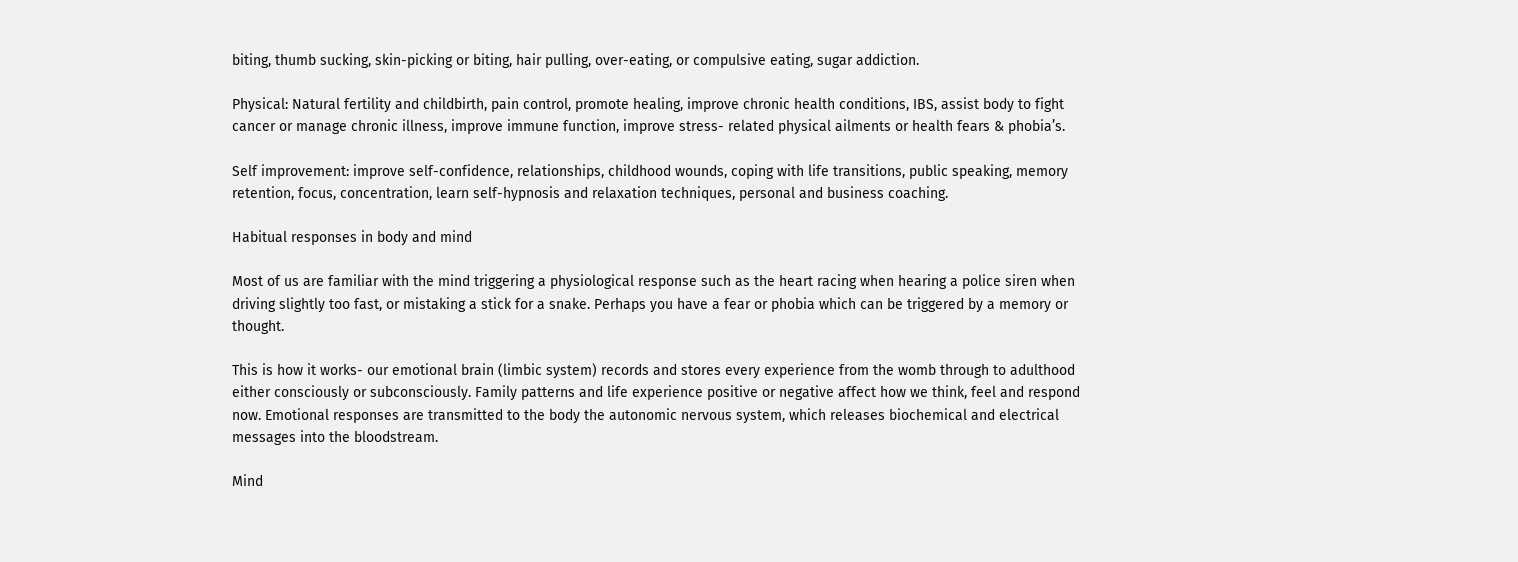biting, thumb sucking, skin-picking or biting, hair pulling, over-eating, or compulsive eating, sugar addiction.

Physical: Natural fertility and childbirth, pain control, promote healing, improve chronic health conditions, IBS, assist body to fight cancer or manage chronic illness, improve immune function, improve stress- related physical ailments or health fears & phobia’s.

Self improvement: improve self-confidence, relationships, childhood wounds, coping with life transitions, public speaking, memory retention, focus, concentration, learn self-hypnosis and relaxation techniques, personal and business coaching.

Habitual responses in body and mind

Most of us are familiar with the mind triggering a physiological response such as the heart racing when hearing a police siren when driving slightly too fast, or mistaking a stick for a snake. Perhaps you have a fear or phobia which can be triggered by a memory or thought.

This is how it works- our emotional brain (limbic system) records and stores every experience from the womb through to adulthood either consciously or subconsciously. Family patterns and life experience positive or negative affect how we think, feel and respond now. Emotional responses are transmitted to the body the autonomic nervous system, which releases biochemical and electrical messages into the bloodstream.

Mind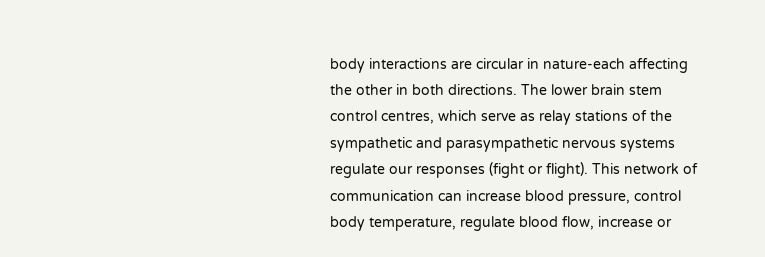body interactions are circular in nature-each affecting the other in both directions. The lower brain stem control centres, which serve as relay stations of the sympathetic and parasympathetic nervous systems regulate our responses (fight or flight). This network of communication can increase blood pressure, control body temperature, regulate blood flow, increase or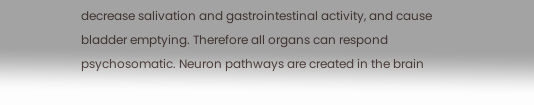decrease salivation and gastrointestinal activity, and cause bladder emptying. Therefore all organs can respond psychosomatic. Neuron pathways are created in the brain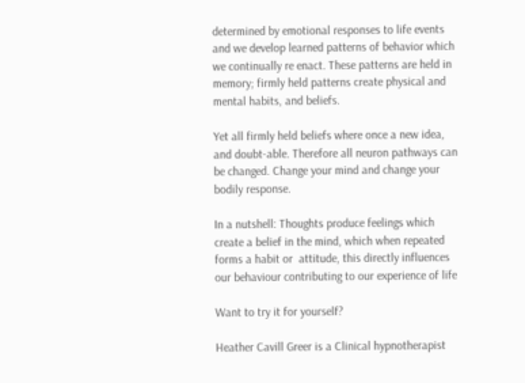determined by emotional responses to life events and we develop learned patterns of behavior which we continually re enact. These patterns are held in memory; firmly held patterns create physical and mental habits, and beliefs.

Yet all firmly held beliefs where once a new idea, and doubt-able. Therefore all neuron pathways can be changed. Change your mind and change your bodily response.

In a nutshell: Thoughts produce feelings which create a belief in the mind, which when repeated forms a habit or  attitude, this directly influences our behaviour contributing to our experience of life

Want to try it for yourself?

Heather Cavill Greer is a Clinical hypnotherapist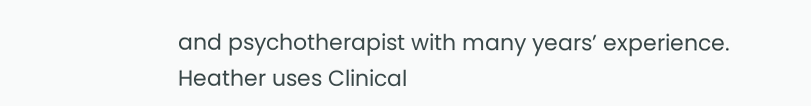and psychotherapist with many years’ experience. Heather uses Clinical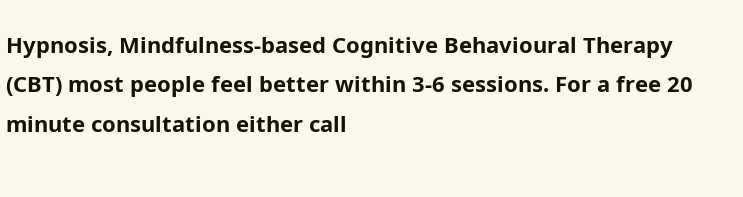Hypnosis, Mindfulness-based Cognitive Behavioural Therapy (CBT) most people feel better within 3-6 sessions. For a free 20 minute consultation either call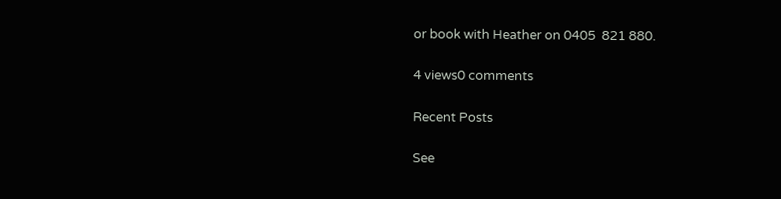or book with Heather on 0405  821 880.

4 views0 comments

Recent Posts

See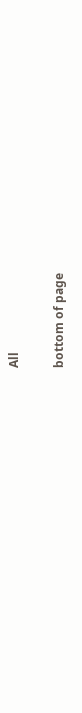All


bottom of page